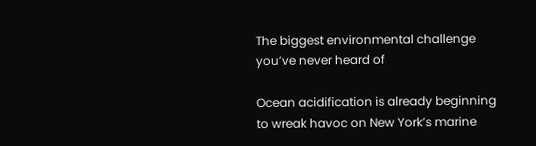The biggest environmental challenge you’ve never heard of

Ocean acidification is already beginning to wreak havoc on New York’s marine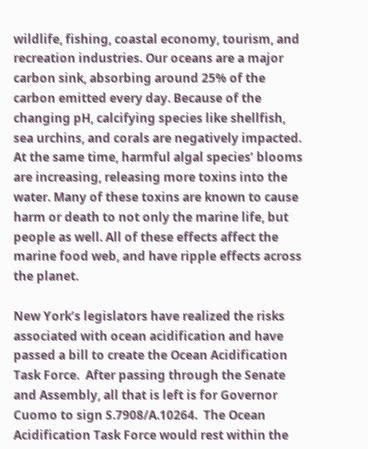wildlife, fishing, coastal economy, tourism, and recreation industries. Our oceans are a major carbon sink, absorbing around 25% of the carbon emitted every day. Because of the changing pH, calcifying species like shellfish, sea urchins, and corals are negatively impacted. At the same time, harmful algal species’ blooms are increasing, releasing more toxins into the water. Many of these toxins are known to cause harm or death to not only the marine life, but people as well. All of these effects affect the marine food web, and have ripple effects across the planet.

New York’s legislators have realized the risks associated with ocean acidification and have passed a bill to create the Ocean Acidification Task Force.  After passing through the Senate and Assembly, all that is left is for Governor Cuomo to sign S.7908/A.10264.  The Ocean Acidification Task Force would rest within the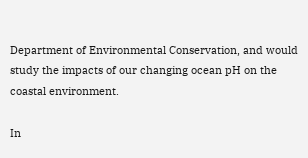Department of Environmental Conservation, and would study the impacts of our changing ocean pH on the coastal environment.

In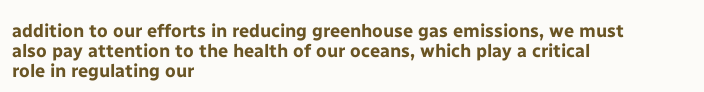addition to our efforts in reducing greenhouse gas emissions, we must also pay attention to the health of our oceans, which play a critical role in regulating our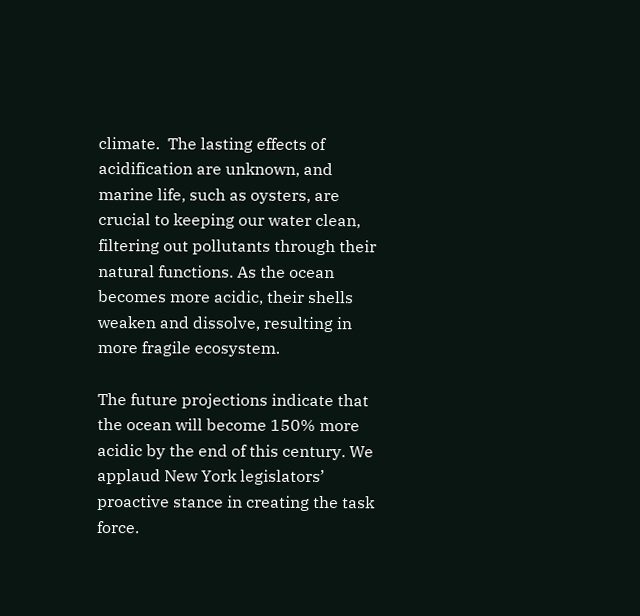climate.  The lasting effects of acidification are unknown, and marine life, such as oysters, are crucial to keeping our water clean, filtering out pollutants through their natural functions. As the ocean becomes more acidic, their shells weaken and dissolve, resulting in  more fragile ecosystem.

The future projections indicate that the ocean will become 150% more acidic by the end of this century. We applaud New York legislators’ proactive stance in creating the task force.